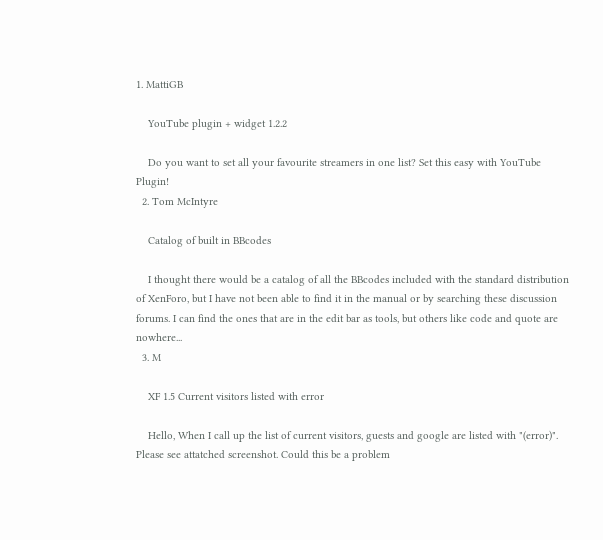1. MattiGB

    YouTube plugin + widget 1.2.2

    Do you want to set all your favourite streamers in one list? Set this easy with YouTube Plugin!
  2. Tom McIntyre

    Catalog of built in BBcodes

    I thought there would be a catalog of all the BBcodes included with the standard distribution of XenForo, but I have not been able to find it in the manual or by searching these discussion forums. I can find the ones that are in the edit bar as tools, but others like code and quote are nowhere...
  3. M

    XF 1.5 Current visitors listed with error

    Hello, When I call up the list of current visitors, guests and google are listed with "(error)". Please see attatched screenshot. Could this be a problem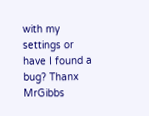with my settings or have I found a bug? Thanx MrGibbs